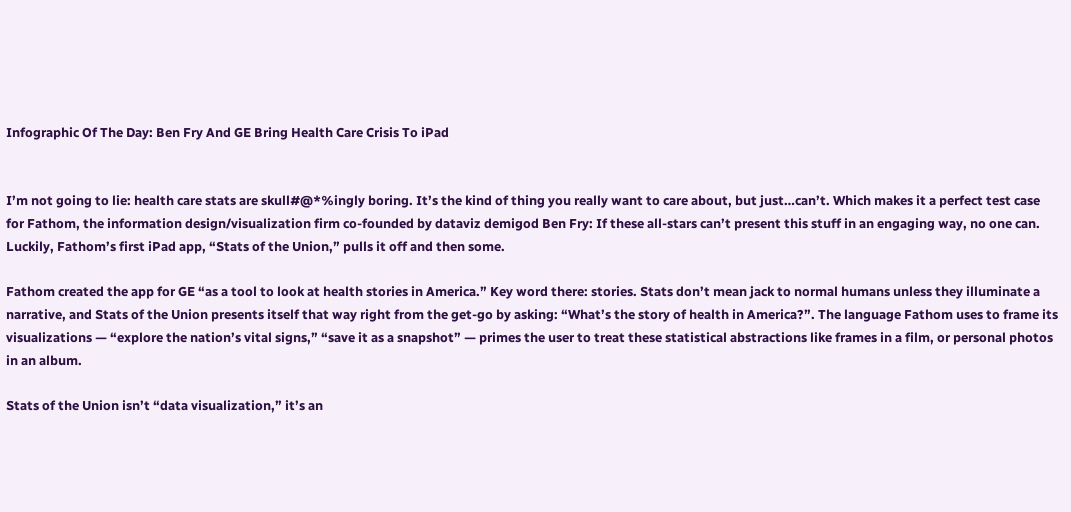Infographic Of The Day: Ben Fry And GE Bring Health Care Crisis To iPad


I’m not going to lie: health care stats are skull#@*%ingly boring. It’s the kind of thing you really want to care about, but just…can’t. Which makes it a perfect test case for Fathom, the information design/visualization firm co-founded by dataviz demigod Ben Fry: If these all-stars can’t present this stuff in an engaging way, no one can. Luckily, Fathom’s first iPad app, “Stats of the Union,” pulls it off and then some.

Fathom created the app for GE “as a tool to look at health stories in America.” Key word there: stories. Stats don’t mean jack to normal humans unless they illuminate a narrative, and Stats of the Union presents itself that way right from the get-go by asking: “What’s the story of health in America?”. The language Fathom uses to frame its visualizations — “explore the nation’s vital signs,” “save it as a snapshot” — primes the user to treat these statistical abstractions like frames in a film, or personal photos in an album.

Stats of the Union isn’t “data visualization,” it’s an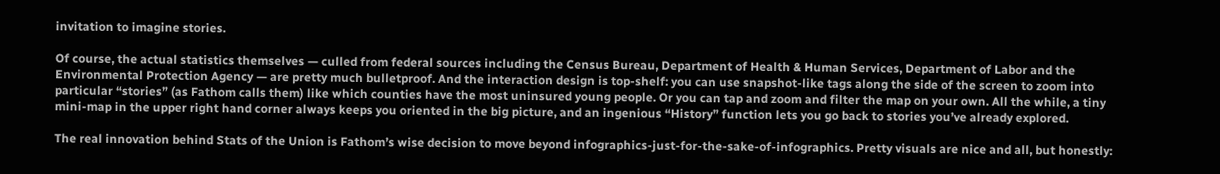invitation to imagine stories.

Of course, the actual statistics themselves — culled from federal sources including the Census Bureau, Department of Health & Human Services, Department of Labor and the Environmental Protection Agency — are pretty much bulletproof. And the interaction design is top-shelf: you can use snapshot-like tags along the side of the screen to zoom into particular “stories” (as Fathom calls them) like which counties have the most uninsured young people. Or you can tap and zoom and filter the map on your own. All the while, a tiny mini-map in the upper right hand corner always keeps you oriented in the big picture, and an ingenious “History” function lets you go back to stories you’ve already explored.

The real innovation behind Stats of the Union is Fathom’s wise decision to move beyond infographics-just-for-the-sake-of-infographics. Pretty visuals are nice and all, but honestly: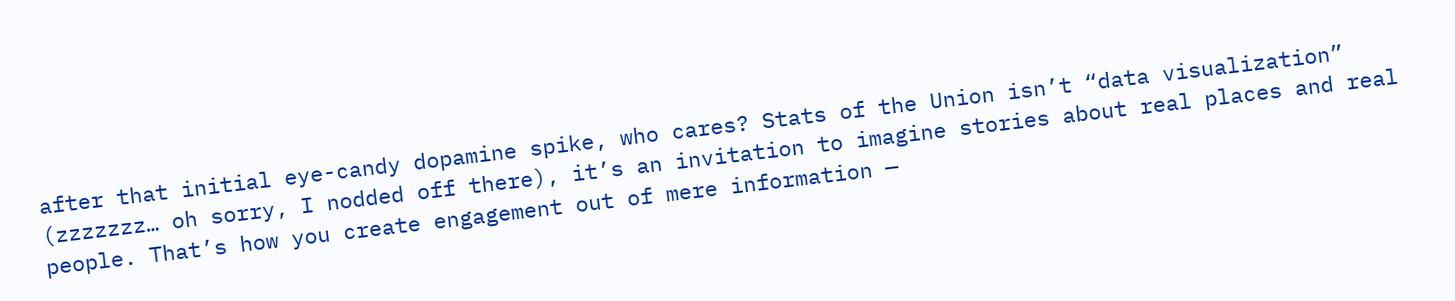after that initial eye-candy dopamine spike, who cares? Stats of the Union isn’t “data visualization” (zzzzzzz… oh sorry, I nodded off there), it’s an invitation to imagine stories about real places and real people. That’s how you create engagement out of mere information —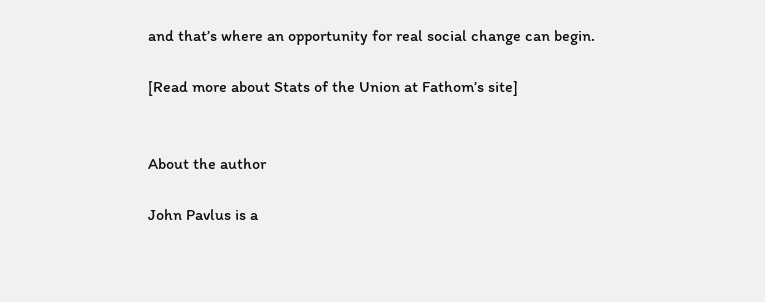and that’s where an opportunity for real social change can begin.

[Read more about Stats of the Union at Fathom’s site]


About the author

John Pavlus is a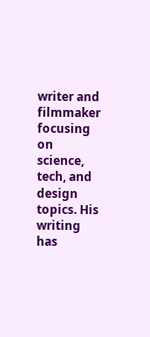writer and filmmaker focusing on science, tech, and design topics. His writing has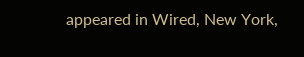appeared in Wired, New York,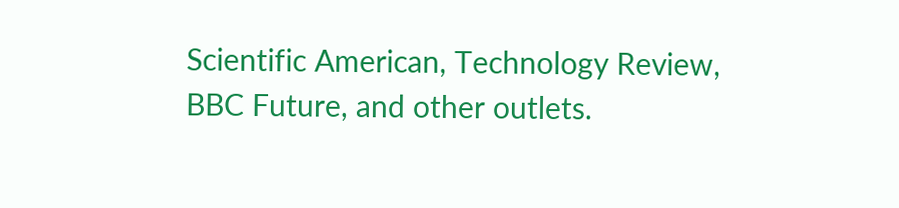Scientific American, Technology Review, BBC Future, and other outlets.